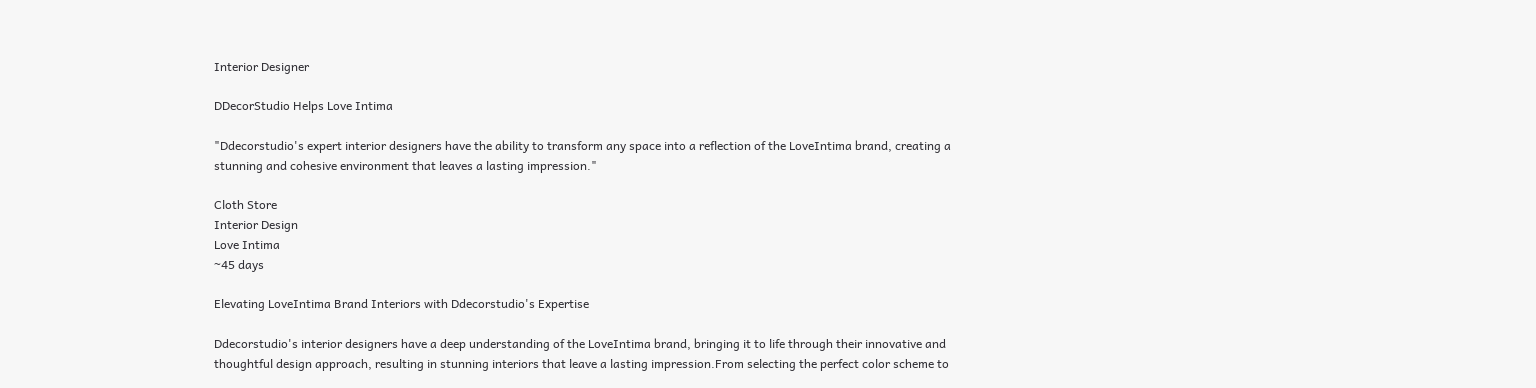Interior Designer

DDecorStudio Helps Love Intima

"Ddecorstudio's expert interior designers have the ability to transform any space into a reflection of the LoveIntima brand, creating a stunning and cohesive environment that leaves a lasting impression."

Cloth Store
Interior Design
Love Intima
~45 days

Elevating LoveIntima Brand Interiors with Ddecorstudio's Expertise

Ddecorstudio's interior designers have a deep understanding of the LoveIntima brand, bringing it to life through their innovative and thoughtful design approach, resulting in stunning interiors that leave a lasting impression.From selecting the perfect color scheme to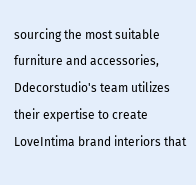sourcing the most suitable furniture and accessories, Ddecorstudio's team utilizes their expertise to create LoveIntima brand interiors that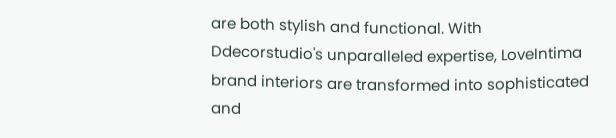are both stylish and functional. With Ddecorstudio's unparalleled expertise, LoveIntima brand interiors are transformed into sophisticated and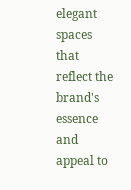elegant spaces that reflect the brand's essence and appeal to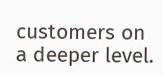customers on a deeper level.